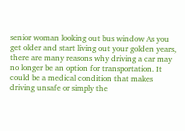senior woman looking out bus window As you get older and start living out your golden years, there are many reasons why driving a car may no longer be an option for transportation. It could be a medical condition that makes driving unsafe or simply the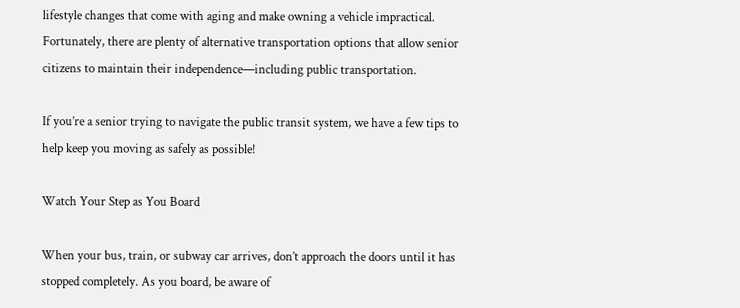lifestyle changes that come with aging and make owning a vehicle impractical. Fortunately, there are plenty of alternative transportation options that allow senior citizens to maintain their independence—including public transportation.

If you’re a senior trying to navigate the public transit system, we have a few tips to help keep you moving as safely as possible!

Watch Your Step as You Board

When your bus, train, or subway car arrives, don’t approach the doors until it has stopped completely. As you board, be aware of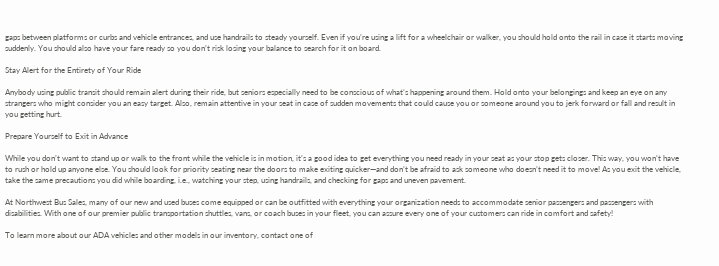gaps between platforms or curbs and vehicle entrances, and use handrails to steady yourself. Even if you’re using a lift for a wheelchair or walker, you should hold onto the rail in case it starts moving suddenly. You should also have your fare ready so you don’t risk losing your balance to search for it on board.

Stay Alert for the Entirety of Your Ride

Anybody using public transit should remain alert during their ride, but seniors especially need to be conscious of what’s happening around them. Hold onto your belongings and keep an eye on any strangers who might consider you an easy target. Also, remain attentive in your seat in case of sudden movements that could cause you or someone around you to jerk forward or fall and result in you getting hurt.

Prepare Yourself to Exit in Advance

While you don’t want to stand up or walk to the front while the vehicle is in motion, it’s a good idea to get everything you need ready in your seat as your stop gets closer. This way, you won’t have to rush or hold up anyone else. You should look for priority seating near the doors to make exiting quicker—and don’t be afraid to ask someone who doesn’t need it to move! As you exit the vehicle, take the same precautions you did while boarding, i.e., watching your step, using handrails, and checking for gaps and uneven pavement.

At Northwest Bus Sales, many of our new and used buses come equipped or can be outfitted with everything your organization needs to accommodate senior passengers and passengers with disabilities. With one of our premier public transportation shuttles, vans, or coach buses in your fleet, you can assure every one of your customers can ride in comfort and safety!

To learn more about our ADA vehicles and other models in our inventory, contact one of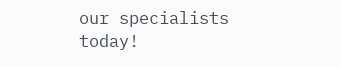our specialists today!